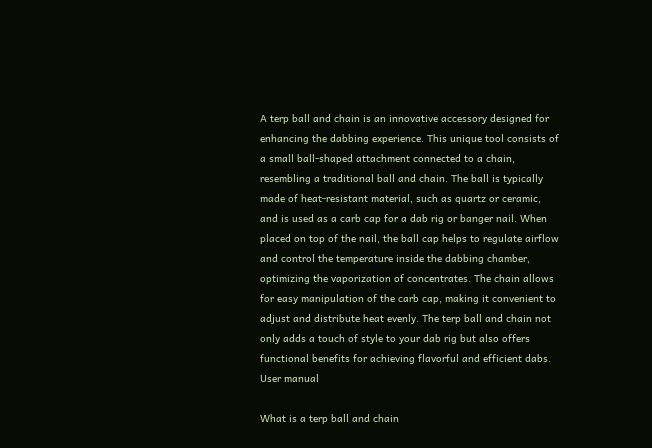A terp ball and chain is an innovative accessory designed for enhancing the dabbing experience. This unique tool consists of a small ball-shaped attachment connected to a chain, resembling a traditional ball and chain. The ball is typically made of heat-resistant material, such as quartz or ceramic, and is used as a carb cap for a dab rig or banger nail. When placed on top of the nail, the ball cap helps to regulate airflow and control the temperature inside the dabbing chamber, optimizing the vaporization of concentrates. The chain allows for easy manipulation of the carb cap, making it convenient to adjust and distribute heat evenly. The terp ball and chain not only adds a touch of style to your dab rig but also offers functional benefits for achieving flavorful and efficient dabs.
User manual

What is a terp ball and chain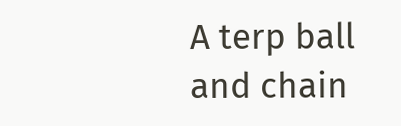A terp ball and chain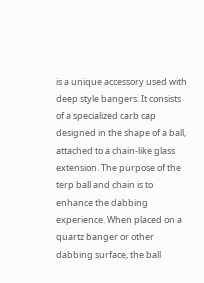is a unique accessory used with deep style bangers. It consists of a specialized carb cap designed in the shape of a ball, attached to a chain-like glass extension. The purpose of the terp ball and chain is to enhance the dabbing experience. When placed on a quartz banger or other dabbing surface, the ball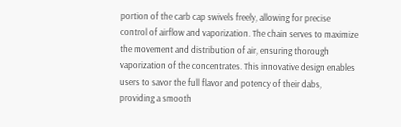portion of the carb cap swivels freely, allowing for precise control of airflow and vaporization. The chain serves to maximize the movement and distribution of air, ensuring thorough vaporization of the concentrates. This innovative design enables users to savor the full flavor and potency of their dabs, providing a smooth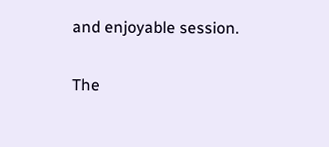and enjoyable session.

The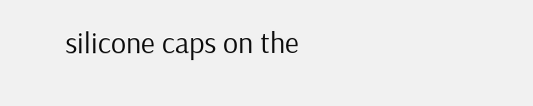silicone caps on the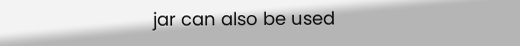jar can also be used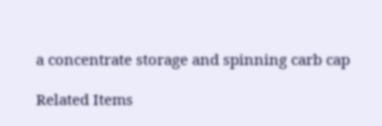a concentrate storage and spinning carb cap

Related Items